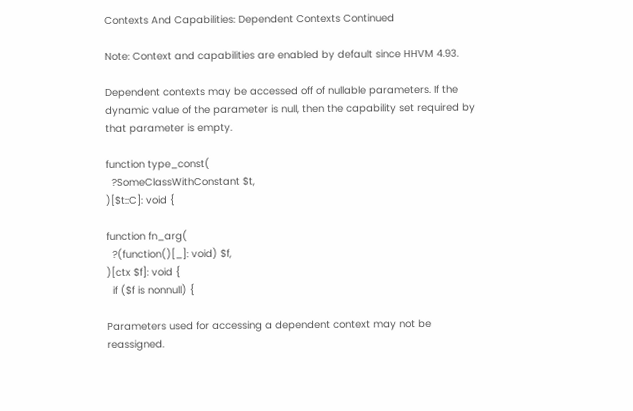Contexts And Capabilities: Dependent Contexts Continued

Note: Context and capabilities are enabled by default since HHVM 4.93.

Dependent contexts may be accessed off of nullable parameters. If the dynamic value of the parameter is null, then the capability set required by that parameter is empty.

function type_const(
  ?SomeClassWithConstant $t,
)[$t::C]: void {

function fn_arg(
  ?(function()[_]: void) $f,
)[ctx $f]: void {
  if ($f is nonnull) {

Parameters used for accessing a dependent context may not be reassigned.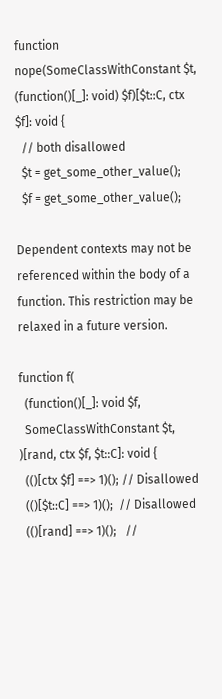function nope(SomeClassWithConstant $t, (function()[_]: void) $f)[$t::C, ctx $f]: void {
  // both disallowed
  $t = get_some_other_value();
  $f = get_some_other_value();

Dependent contexts may not be referenced within the body of a function. This restriction may be relaxed in a future version.

function f(
  (function()[_]: void $f,
  SomeClassWithConstant $t,
)[rand, ctx $f, $t::C]: void {
  (()[ctx $f] ==> 1)(); // Disallowed
  (()[$t::C] ==> 1)();  // Disallowed
  (()[rand] ==> 1)();   //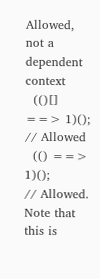Allowed, not a dependent context
  (()[] ==> 1)();       // Allowed
  (() ==> 1)();         // Allowed. Note that this is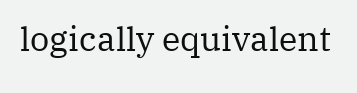logically equivalent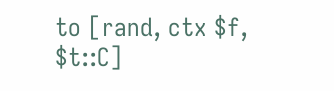to [rand, ctx $f, $t::C]